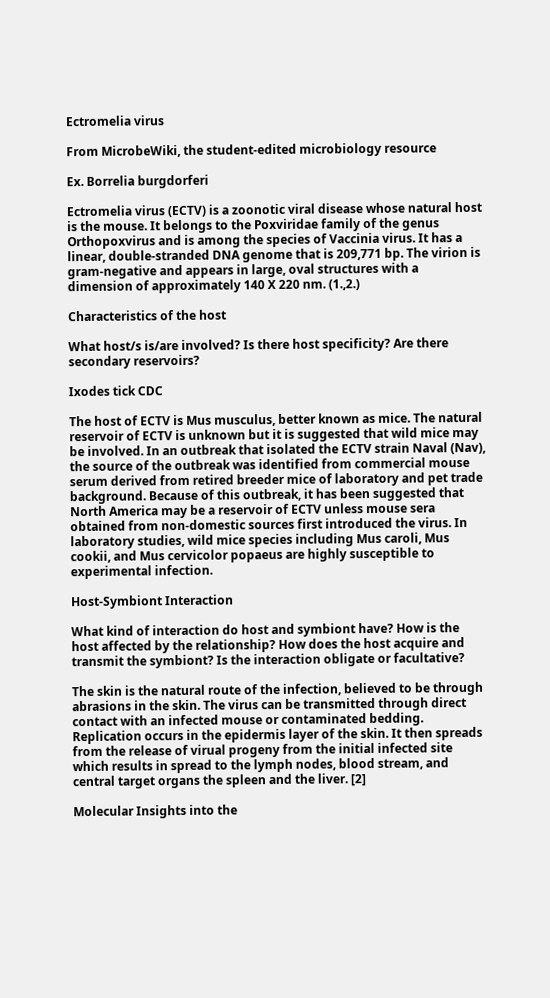Ectromelia virus

From MicrobeWiki, the student-edited microbiology resource

Ex. Borrelia burgdorferi

Ectromelia virus (ECTV) is a zoonotic viral disease whose natural host is the mouse. It belongs to the Poxviridae family of the genus Orthopoxvirus and is among the species of Vaccinia virus. It has a linear, double-stranded DNA genome that is 209,771 bp. The virion is gram-negative and appears in large, oval structures with a dimension of approximately 140 X 220 nm. (1.,2.)

Characteristics of the host

What host/s is/are involved? Is there host specificity? Are there secondary reservoirs?

Ixodes tick CDC

The host of ECTV is Mus musculus, better known as mice. The natural reservoir of ECTV is unknown but it is suggested that wild mice may be involved. In an outbreak that isolated the ECTV strain Naval (Nav), the source of the outbreak was identified from commercial mouse serum derived from retired breeder mice of laboratory and pet trade background. Because of this outbreak, it has been suggested that North America may be a reservoir of ECTV unless mouse sera obtained from non-domestic sources first introduced the virus. In laboratory studies, wild mice species including Mus caroli, Mus cookii, and Mus cervicolor popaeus are highly susceptible to experimental infection.

Host-Symbiont Interaction

What kind of interaction do host and symbiont have? How is the host affected by the relationship? How does the host acquire and transmit the symbiont? Is the interaction obligate or facultative?

The skin is the natural route of the infection, believed to be through abrasions in the skin. The virus can be transmitted through direct contact with an infected mouse or contaminated bedding. Replication occurs in the epidermis layer of the skin. It then spreads from the release of virual progeny from the initial infected site which results in spread to the lymph nodes, blood stream, and central target organs the spleen and the liver. [2]

Molecular Insights into the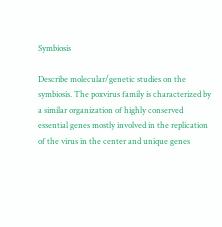Symbiosis

Describe molecular/genetic studies on the symbiosis. The poxvirus family is characterized by a similar organization of highly conserved essential genes mostly involved in the replication of the virus in the center and unique genes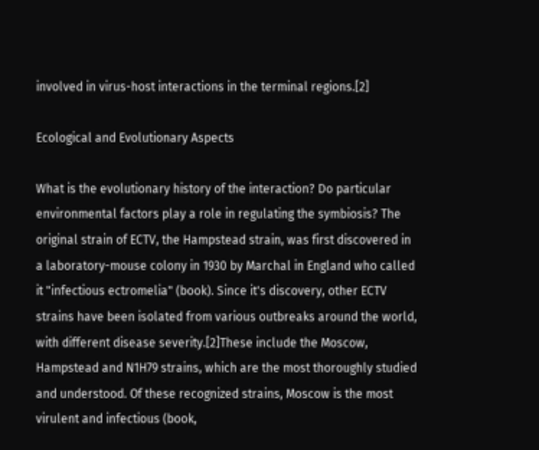involved in virus-host interactions in the terminal regions.[2]

Ecological and Evolutionary Aspects

What is the evolutionary history of the interaction? Do particular environmental factors play a role in regulating the symbiosis? The original strain of ECTV, the Hampstead strain, was first discovered in a laboratory-mouse colony in 1930 by Marchal in England who called it "infectious ectromelia" (book). Since it's discovery, other ECTV strains have been isolated from various outbreaks around the world, with different disease severity.[2]These include the Moscow, Hampstead and N1H79 strains, which are the most thoroughly studied and understood. Of these recognized strains, Moscow is the most virulent and infectious (book,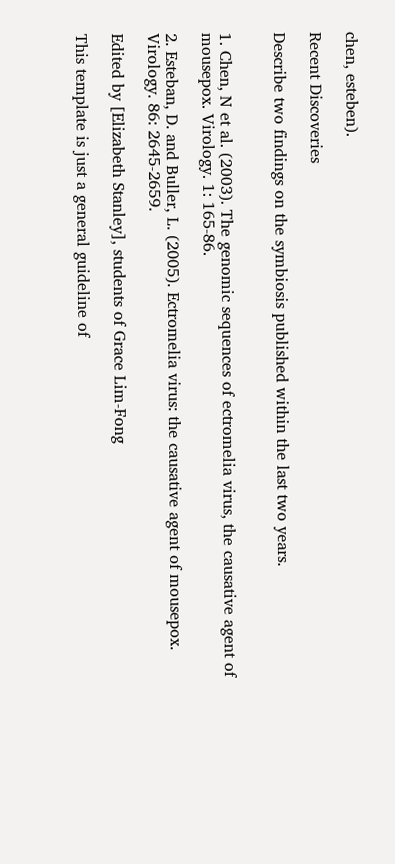chen, esteben).

Recent Discoveries

Describe two findings on the symbiosis published within the last two years.


1. Chen, N et al. (2003). The genomic sequences of ectromelia virus, the causative agent of mousepox. Virology. 1: 165-86.

2. Esteban, D. and Buller, L. (2005). Ectromelia virus: the causative agent of mousepox. Virology. 86: 2645-2659.

Edited by [Elizabeth Stanley], students of Grace Lim-Fong

This template is just a general guideline of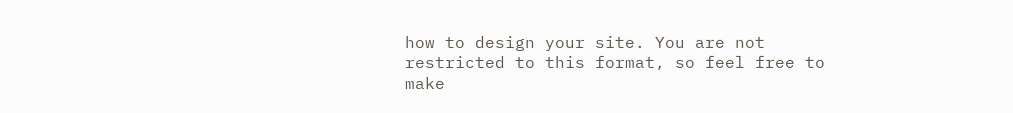how to design your site. You are not restricted to this format, so feel free to make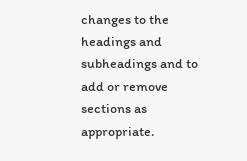changes to the headings and subheadings and to add or remove sections as appropriate.